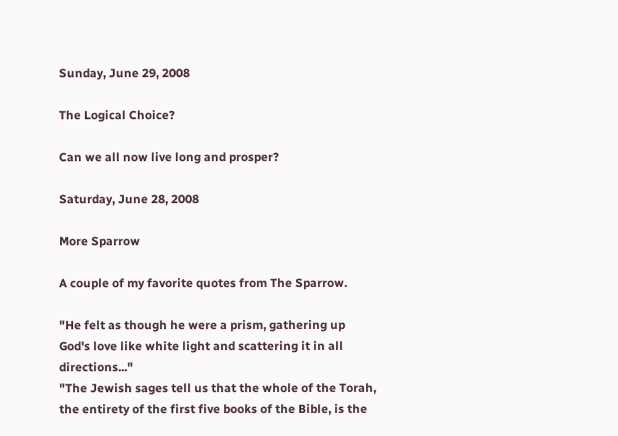Sunday, June 29, 2008

The Logical Choice?

Can we all now live long and prosper?

Saturday, June 28, 2008

More Sparrow

A couple of my favorite quotes from The Sparrow.

"He felt as though he were a prism, gathering up God's love like white light and scattering it in all directions..."
"The Jewish sages tell us that the whole of the Torah, the entirety of the first five books of the Bible, is the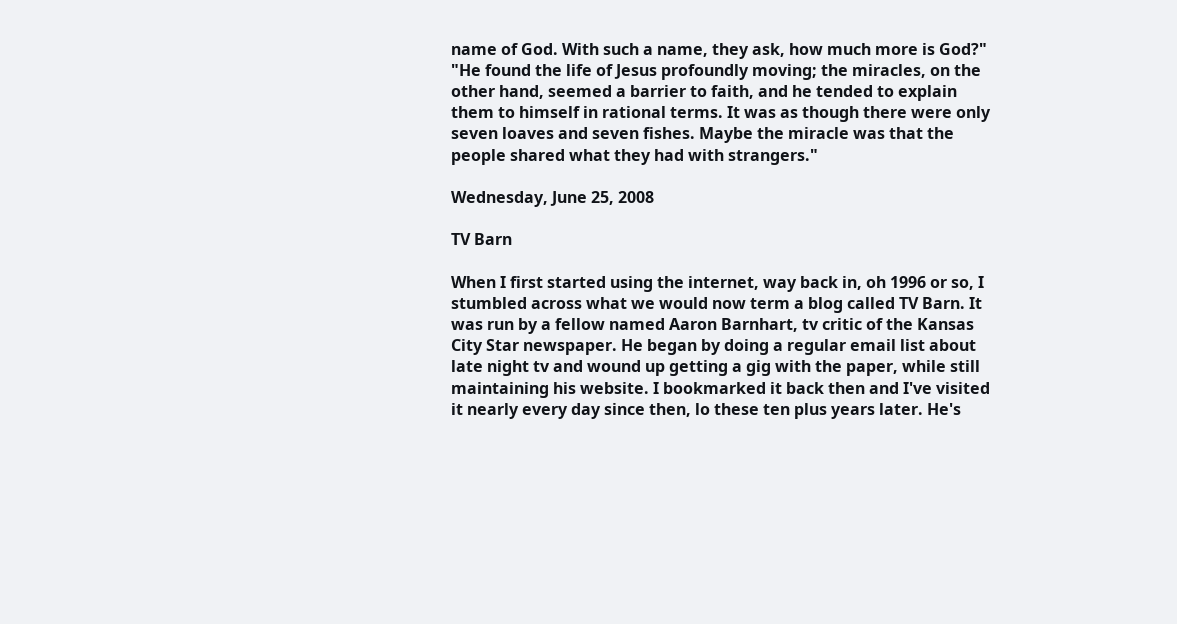name of God. With such a name, they ask, how much more is God?"
"He found the life of Jesus profoundly moving; the miracles, on the other hand, seemed a barrier to faith, and he tended to explain them to himself in rational terms. It was as though there were only seven loaves and seven fishes. Maybe the miracle was that the people shared what they had with strangers."

Wednesday, June 25, 2008

TV Barn

When I first started using the internet, way back in, oh 1996 or so, I stumbled across what we would now term a blog called TV Barn. It was run by a fellow named Aaron Barnhart, tv critic of the Kansas City Star newspaper. He began by doing a regular email list about late night tv and wound up getting a gig with the paper, while still maintaining his website. I bookmarked it back then and I've visited it nearly every day since then, lo these ten plus years later. He's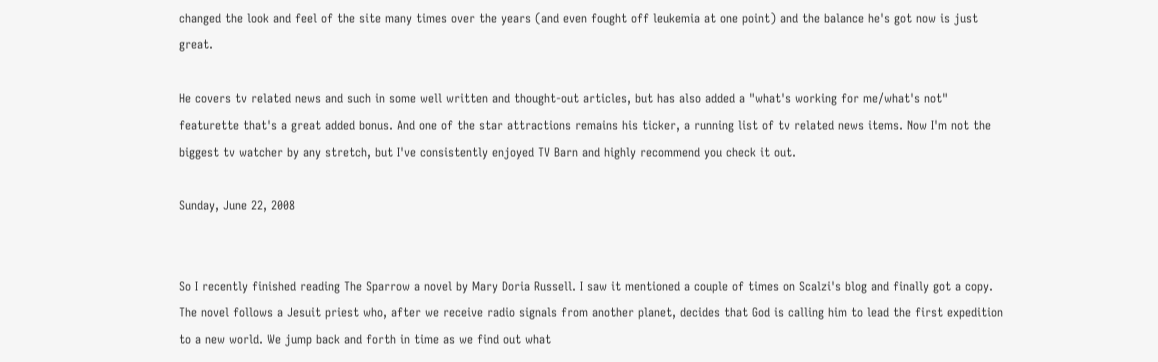changed the look and feel of the site many times over the years (and even fought off leukemia at one point) and the balance he's got now is just great.

He covers tv related news and such in some well written and thought-out articles, but has also added a "what's working for me/what's not" featurette that's a great added bonus. And one of the star attractions remains his ticker, a running list of tv related news items. Now I'm not the biggest tv watcher by any stretch, but I've consistently enjoyed TV Barn and highly recommend you check it out.

Sunday, June 22, 2008


So I recently finished reading The Sparrow a novel by Mary Doria Russell. I saw it mentioned a couple of times on Scalzi's blog and finally got a copy. The novel follows a Jesuit priest who, after we receive radio signals from another planet, decides that God is calling him to lead the first expedition to a new world. We jump back and forth in time as we find out what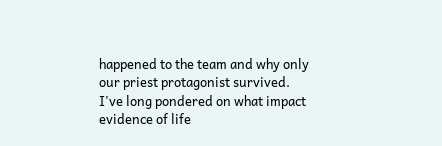happened to the team and why only our priest protagonist survived. I've long pondered on what impact evidence of life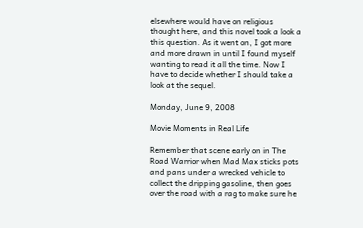elsewhere would have on religious thought here, and this novel took a look a this question. As it went on, I got more and more drawn in until I found myself wanting to read it all the time. Now I have to decide whether I should take a look at the sequel.

Monday, June 9, 2008

Movie Moments in Real Life

Remember that scene early on in The Road Warrior when Mad Max sticks pots and pans under a wrecked vehicle to collect the dripping gasoline, then goes over the road with a rag to make sure he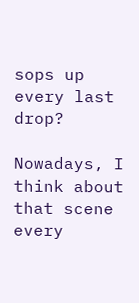sops up every last drop?

Nowadays, I think about that scene every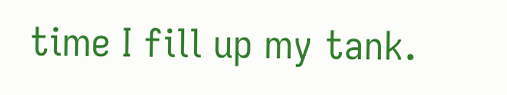time I fill up my tank.